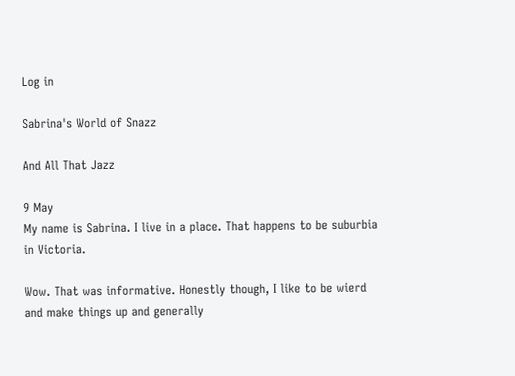Log in

Sabrina's World of Snazz

And All That Jazz

9 May
My name is Sabrina. I live in a place. That happens to be suburbia in Victoria.

Wow. That was informative. Honestly though, I like to be wierd and make things up and generally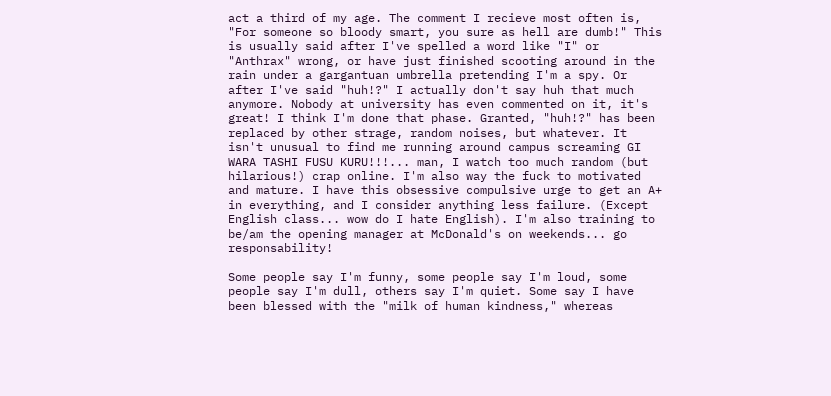act a third of my age. The comment I recieve most often is, "For someone so bloody smart, you sure as hell are dumb!" This is usually said after I've spelled a word like "I" or "Anthrax" wrong, or have just finished scooting around in the rain under a gargantuan umbrella pretending I'm a spy. Or after I've said "huh!?" I actually don't say huh that much anymore. Nobody at university has even commented on it, it's great! I think I'm done that phase. Granted, "huh!?" has been replaced by other strage, random noises, but whatever. It isn't unusual to find me running around campus screaming GI WARA TASHI FUSU KURU!!!... man, I watch too much random (but hilarious!) crap online. I'm also way the fuck to motivated and mature. I have this obsessive compulsive urge to get an A+ in everything, and I consider anything less failure. (Except English class... wow do I hate English). I'm also training to be/am the opening manager at McDonald's on weekends... go responsability!

Some people say I'm funny, some people say I'm loud, some people say I'm dull, others say I'm quiet. Some say I have been blessed with the "milk of human kindness," whereas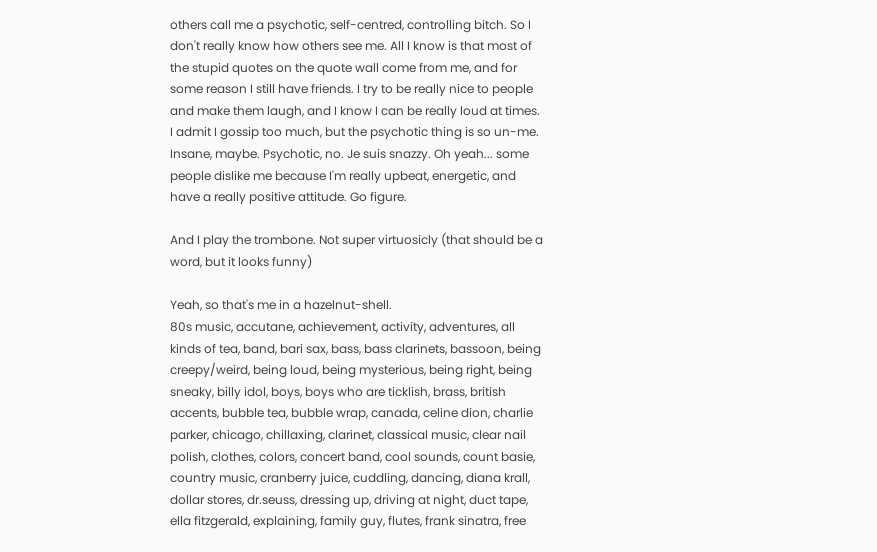others call me a psychotic, self-centred, controlling bitch. So I don't really know how others see me. All I know is that most of the stupid quotes on the quote wall come from me, and for some reason I still have friends. I try to be really nice to people and make them laugh, and I know I can be really loud at times. I admit I gossip too much, but the psychotic thing is so un-me. Insane, maybe. Psychotic, no. Je suis snazzy. Oh yeah... some people dislike me because I'm really upbeat, energetic, and have a really positive attitude. Go figure.

And I play the trombone. Not super virtuosicly (that should be a word, but it looks funny)

Yeah, so that's me in a hazelnut-shell.
80s music, accutane, achievement, activity, adventures, all kinds of tea, band, bari sax, bass, bass clarinets, bassoon, being creepy/weird, being loud, being mysterious, being right, being sneaky, billy idol, boys, boys who are ticklish, brass, british accents, bubble tea, bubble wrap, canada, celine dion, charlie parker, chicago, chillaxing, clarinet, classical music, clear nail polish, clothes, colors, concert band, cool sounds, count basie, country music, cranberry juice, cuddling, dancing, diana krall, dollar stores, dr.seuss, dressing up, driving at night, duct tape, ella fitzgerald, explaining, family guy, flutes, frank sinatra, free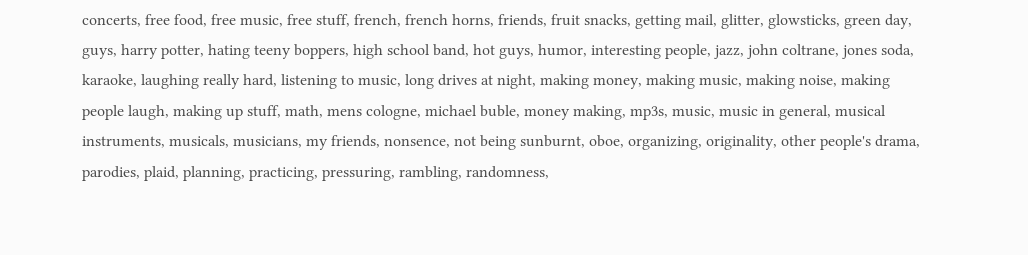concerts, free food, free music, free stuff, french, french horns, friends, fruit snacks, getting mail, glitter, glowsticks, green day, guys, harry potter, hating teeny boppers, high school band, hot guys, humor, interesting people, jazz, john coltrane, jones soda, karaoke, laughing really hard, listening to music, long drives at night, making money, making music, making noise, making people laugh, making up stuff, math, mens cologne, michael buble, money making, mp3s, music, music in general, musical instruments, musicals, musicians, my friends, nonsence, not being sunburnt, oboe, organizing, originality, other people's drama, parodies, plaid, planning, practicing, pressuring, rambling, randomness,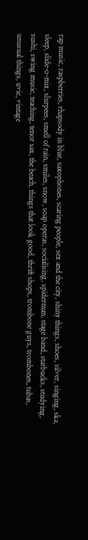rap music, raspberries, rhapsody in blue, saxophones, scaring people, sex and the city, shiny things, shoes, silver, singing, ska, sleep, slide-o-mix, slurpees, smell of rain, smiles, snow, soap operas, socialising, spiderman, stage band, starbucks, studying, sushi, swing music, teaching, tenor sax, the beach, things that look good, thrift shops, trombone guys, trombones, tubas, unusual things, uvic, vintage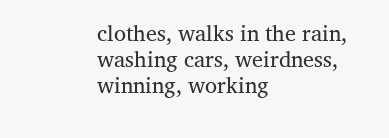clothes, walks in the rain, washing cars, weirdness, winning, working